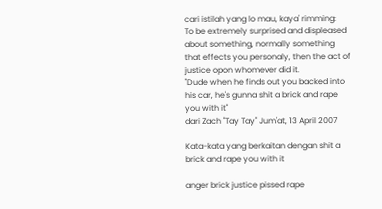cari istilah yang lo mau, kaya' rimming:
To be extremely surprised and displeased about something, normally something that effects you personaly, then the act of justice opon whomever did it.
"Dude when he finds out you backed into his car, he's gunna shit a brick and rape you with it"
dari Zach "Tay Tay" Jum'at, 13 April 2007

Kata-kata yang berkaitan dengan shit a brick and rape you with it

anger brick justice pissed rape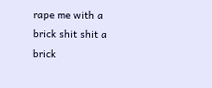rape me with a brick shit shit a brick